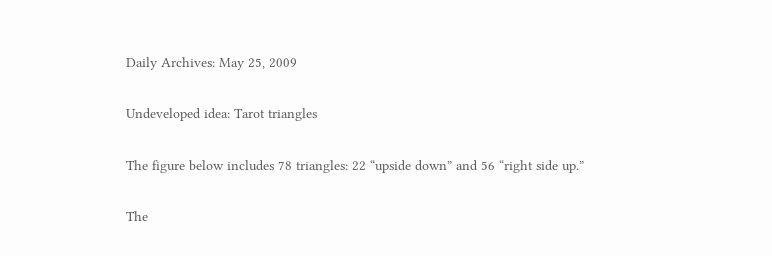Daily Archives: May 25, 2009

Undeveloped idea: Tarot triangles

The figure below includes 78 triangles: 22 “upside down” and 56 “right side up.”

The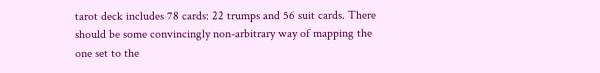tarot deck includes 78 cards: 22 trumps and 56 suit cards. There should be some convincingly non-arbitrary way of mapping the one set to the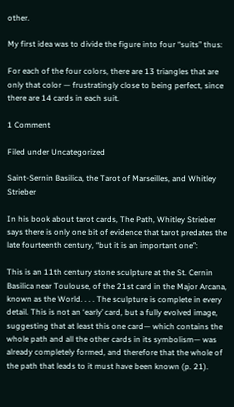other.

My first idea was to divide the figure into four “suits” thus:

For each of the four colors, there are 13 triangles that are only that color — frustratingly close to being perfect, since there are 14 cards in each suit.

1 Comment

Filed under Uncategorized

Saint-Sernin Basilica, the Tarot of Marseilles, and Whitley Strieber

In his book about tarot cards, The Path, Whitley Strieber says there is only one bit of evidence that tarot predates the late fourteenth century, “but it is an important one”:

This is an 11th century stone sculpture at the St. Cernin Basilica near Toulouse, of the 21st card in the Major Arcana, known as the World. . . . The sculpture is complete in every detail. This is not an ‘early’ card, but a fully evolved image, suggesting that at least this one card— which contains the whole path and all the other cards in its symbolism— was already completely formed, and therefore that the whole of the path that leads to it must have been known (p. 21).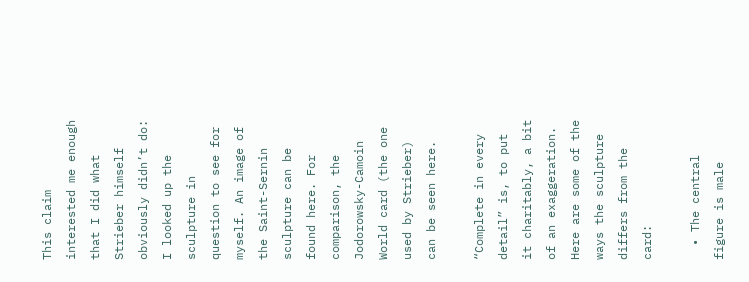This claim interested me enough that I did what Strieber himself obviously didn’t do: I looked up the sculpture in question to see for myself. An image of the Saint-Sernin sculpture can be found here. For comparison, the Jodorowsky-Camoin World card (the one used by Strieber) can be seen here.

“Complete in every detail” is, to put it charitably, a bit of an exaggeration. Here are some of the ways the sculpture differs from the card:

  • The central figure is male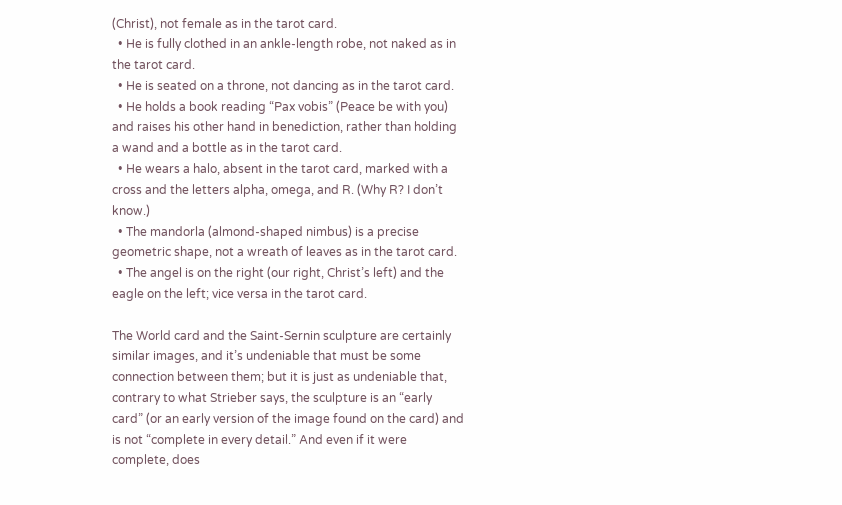(Christ), not female as in the tarot card.
  • He is fully clothed in an ankle-length robe, not naked as in the tarot card.
  • He is seated on a throne, not dancing as in the tarot card.
  • He holds a book reading “Pax vobis” (Peace be with you) and raises his other hand in benediction, rather than holding a wand and a bottle as in the tarot card.
  • He wears a halo, absent in the tarot card, marked with a cross and the letters alpha, omega, and R. (Why R? I don’t know.)
  • The mandorla (almond-shaped nimbus) is a precise geometric shape, not a wreath of leaves as in the tarot card.
  • The angel is on the right (our right, Christ’s left) and the eagle on the left; vice versa in the tarot card.

The World card and the Saint-Sernin sculpture are certainly similar images, and it’s undeniable that must be some connection between them; but it is just as undeniable that, contrary to what Strieber says, the sculpture is an “early card” (or an early version of the image found on the card) and is not “complete in every detail.” And even if it were complete, does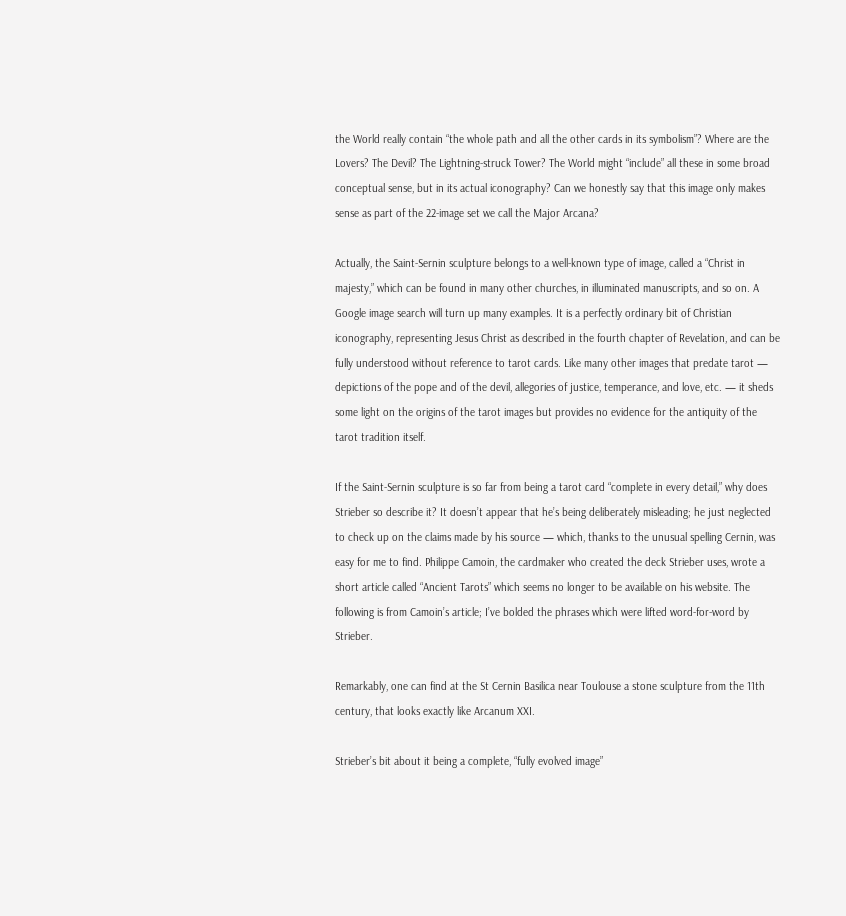the World really contain “the whole path and all the other cards in its symbolism”? Where are the Lovers? The Devil? The Lightning-struck Tower? The World might “include” all these in some broad conceptual sense, but in its actual iconography? Can we honestly say that this image only makes sense as part of the 22-image set we call the Major Arcana?

Actually, the Saint-Sernin sculpture belongs to a well-known type of image, called a “Christ in majesty,” which can be found in many other churches, in illuminated manuscripts, and so on. A Google image search will turn up many examples. It is a perfectly ordinary bit of Christian iconography, representing Jesus Christ as described in the fourth chapter of Revelation, and can be fully understood without reference to tarot cards. Like many other images that predate tarot — depictions of the pope and of the devil, allegories of justice, temperance, and love, etc. — it sheds some light on the origins of the tarot images but provides no evidence for the antiquity of the tarot tradition itself.

If the Saint-Sernin sculpture is so far from being a tarot card “complete in every detail,” why does Strieber so describe it? It doesn’t appear that he’s being deliberately misleading; he just neglected to check up on the claims made by his source — which, thanks to the unusual spelling Cernin, was easy for me to find. Philippe Camoin, the cardmaker who created the deck Strieber uses, wrote a short article called “Ancient Tarots” which seems no longer to be available on his website. The following is from Camoin’s article; I’ve bolded the phrases which were lifted word-for-word by Strieber.

Remarkably, one can find at the St Cernin Basilica near Toulouse a stone sculpture from the 11th century, that looks exactly like Arcanum XXI.

Strieber’s bit about it being a complete, “fully evolved image”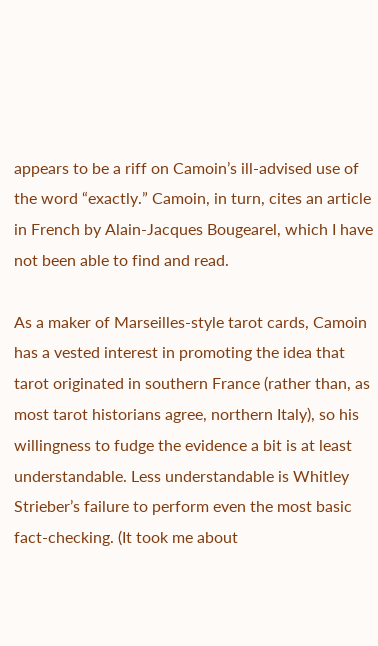appears to be a riff on Camoin’s ill-advised use of the word “exactly.” Camoin, in turn, cites an article in French by Alain-Jacques Bougearel, which I have not been able to find and read.

As a maker of Marseilles-style tarot cards, Camoin has a vested interest in promoting the idea that tarot originated in southern France (rather than, as most tarot historians agree, northern Italy), so his willingness to fudge the evidence a bit is at least understandable. Less understandable is Whitley Strieber’s failure to perform even the most basic fact-checking. (It took me about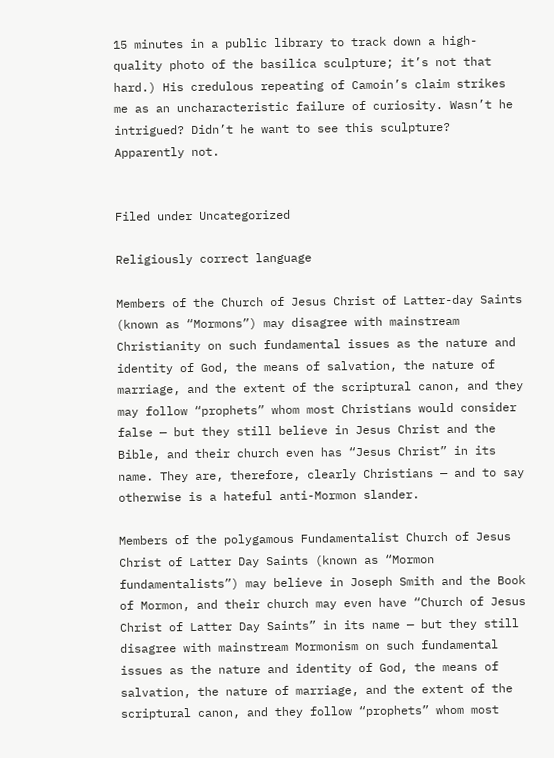15 minutes in a public library to track down a high-quality photo of the basilica sculpture; it’s not that hard.) His credulous repeating of Camoin’s claim strikes me as an uncharacteristic failure of curiosity. Wasn’t he intrigued? Didn’t he want to see this sculpture? Apparently not.


Filed under Uncategorized

Religiously correct language

Members of the Church of Jesus Christ of Latter-day Saints (known as “Mormons”) may disagree with mainstream Christianity on such fundamental issues as the nature and identity of God, the means of salvation, the nature of marriage, and the extent of the scriptural canon, and they may follow “prophets” whom most Christians would consider false — but they still believe in Jesus Christ and the Bible, and their church even has “Jesus Christ” in its name. They are, therefore, clearly Christians — and to say otherwise is a hateful anti-Mormon slander.

Members of the polygamous Fundamentalist Church of Jesus Christ of Latter Day Saints (known as “Mormon fundamentalists”) may believe in Joseph Smith and the Book of Mormon, and their church may even have “Church of Jesus Christ of Latter Day Saints” in its name — but they still disagree with mainstream Mormonism on such fundamental issues as the nature and identity of God, the means of salvation, the nature of marriage, and the extent of the scriptural canon, and they follow “prophets” whom most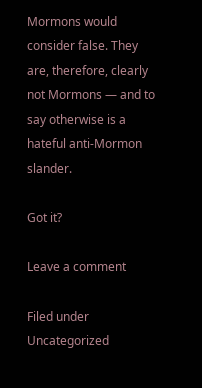Mormons would consider false. They are, therefore, clearly not Mormons — and to say otherwise is a hateful anti-Mormon slander.

Got it?

Leave a comment

Filed under Uncategorized